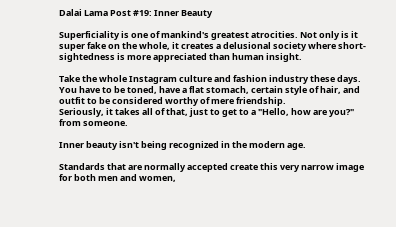Dalai Lama Post #19: Inner Beauty

Superficiality is one of mankind's greatest atrocities. Not only is it super fake on the whole, it creates a delusional society where short-sightedness is more appreciated than human insight.

Take the whole Instagram culture and fashion industry these days. You have to be toned, have a flat stomach, certain style of hair, and outfit to be considered worthy of mere friendship.
Seriously, it takes all of that, just to get to a "Hello, how are you?" from someone.

Inner beauty isn't being recognized in the modern age.

Standards that are normally accepted create this very narrow image for both men and women,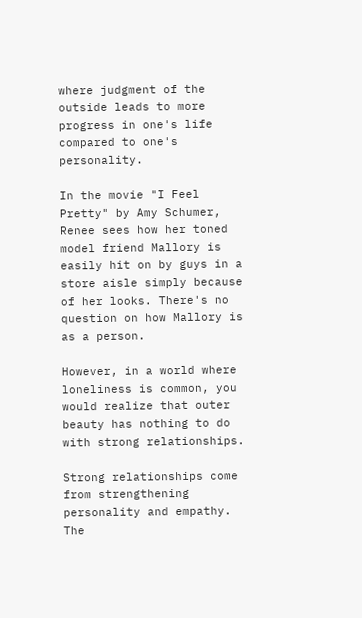where judgment of the outside leads to more progress in one's life compared to one's personality.

In the movie "I Feel Pretty" by Amy Schumer, Renee sees how her toned model friend Mallory is easily hit on by guys in a store aisle simply because of her looks. There's no question on how Mallory is as a person.

However, in a world where loneliness is common, you would realize that outer beauty has nothing to do with strong relationships.

Strong relationships come from strengthening personality and empathy. The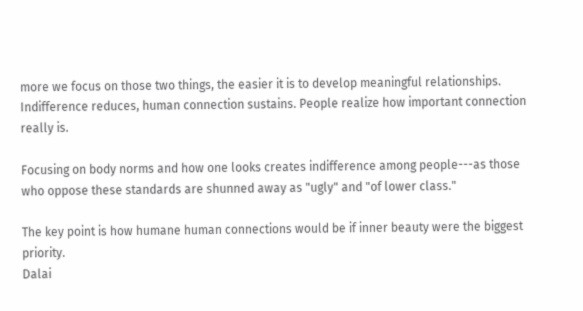more we focus on those two things, the easier it is to develop meaningful relationships. Indifference reduces, human connection sustains. People realize how important connection really is.

Focusing on body norms and how one looks creates indifference among people---as those who oppose these standards are shunned away as "ugly" and "of lower class."

The key point is how humane human connections would be if inner beauty were the biggest priority.
Dalai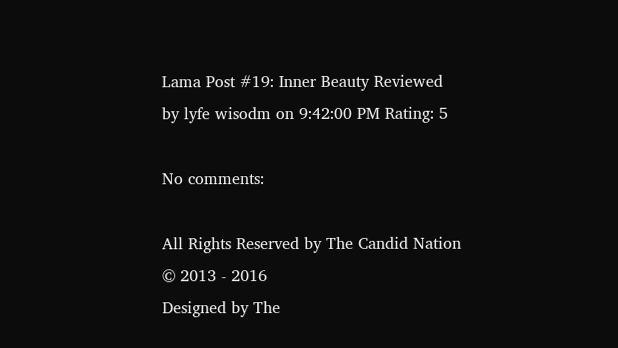Lama Post #19: Inner Beauty Reviewed by lyfe wisodm on 9:42:00 PM Rating: 5

No comments:

All Rights Reserved by The Candid Nation © 2013 - 2016
Designed by The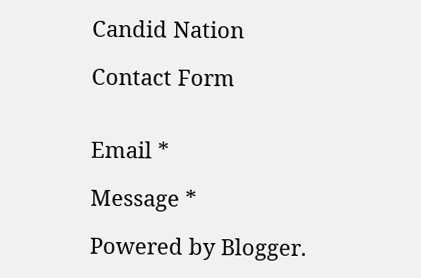Candid Nation

Contact Form


Email *

Message *

Powered by Blogger.